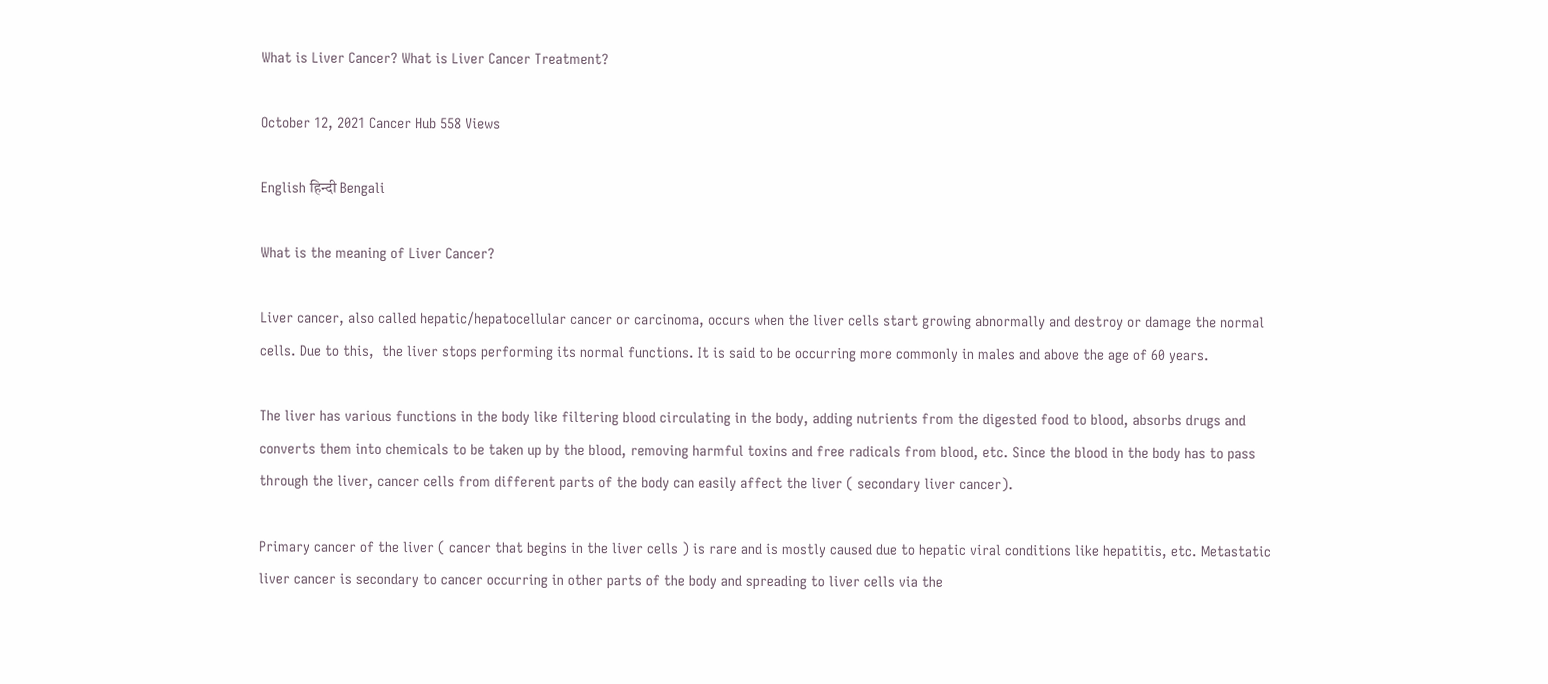What is Liver Cancer? What is Liver Cancer Treatment?

October 12, 2021 Cancer Hub 558 Views

English हिन्दी Bengali

What is the meaning of Liver Cancer?

Liver cancer, also called hepatic/hepatocellular cancer or carcinoma, occurs when the liver cells start growing abnormally and destroy or damage the normal cells. Due to this,  the liver stops performing its normal functions. It is said to be occurring more commonly in males and above the age of 60 years.

The liver has various functions in the body like filtering blood circulating in the body, adding nutrients from the digested food to blood, absorbs drugs and converts them into chemicals to be taken up by the blood, removing harmful toxins and free radicals from blood, etc. Since the blood in the body has to pass through the liver, cancer cells from different parts of the body can easily affect the liver ( secondary liver cancer).

Primary cancer of the liver ( cancer that begins in the liver cells ) is rare and is mostly caused due to hepatic viral conditions like hepatitis, etc. Metastatic liver cancer is secondary to cancer occurring in other parts of the body and spreading to liver cells via the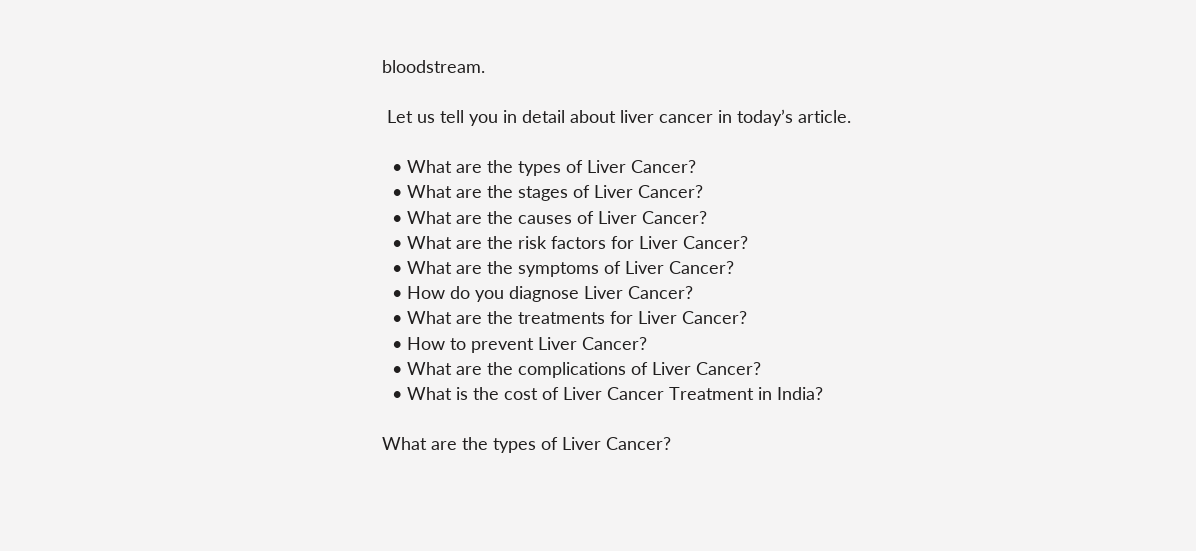bloodstream.

 Let us tell you in detail about liver cancer in today’s article.

  • What are the types of Liver Cancer?
  • What are the stages of Liver Cancer?
  • What are the causes of Liver Cancer?
  • What are the risk factors for Liver Cancer?
  • What are the symptoms of Liver Cancer?
  • How do you diagnose Liver Cancer?
  • What are the treatments for Liver Cancer?
  • How to prevent Liver Cancer?
  • What are the complications of Liver Cancer?
  • What is the cost of Liver Cancer Treatment in India?

What are the types of Liver Cancer?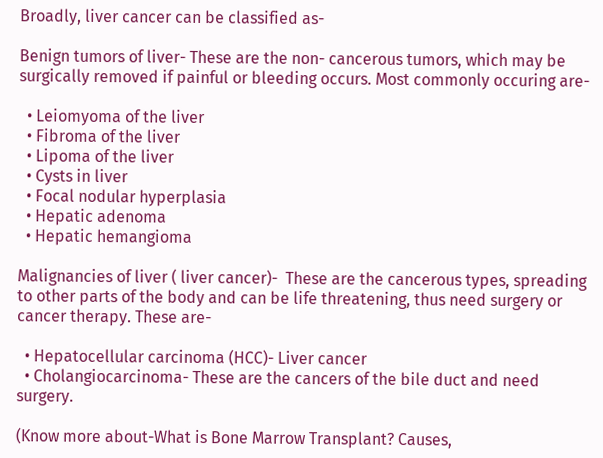Broadly, liver cancer can be classified as-

Benign tumors of liver- These are the non- cancerous tumors, which may be surgically removed if painful or bleeding occurs. Most commonly occuring are-

  • Leiomyoma of the liver
  • Fibroma of the liver
  • Lipoma of the liver
  • Cysts in liver
  • Focal nodular hyperplasia
  • Hepatic adenoma
  • Hepatic hemangioma

Malignancies of liver ( liver cancer)-  These are the cancerous types, spreading to other parts of the body and can be life threatening, thus need surgery or cancer therapy. These are-

  • Hepatocellular carcinoma (HCC)- Liver cancer
  • Cholangiocarcinoma- These are the cancers of the bile duct and need surgery.

(Know more about-What is Bone Marrow Transplant? Causes,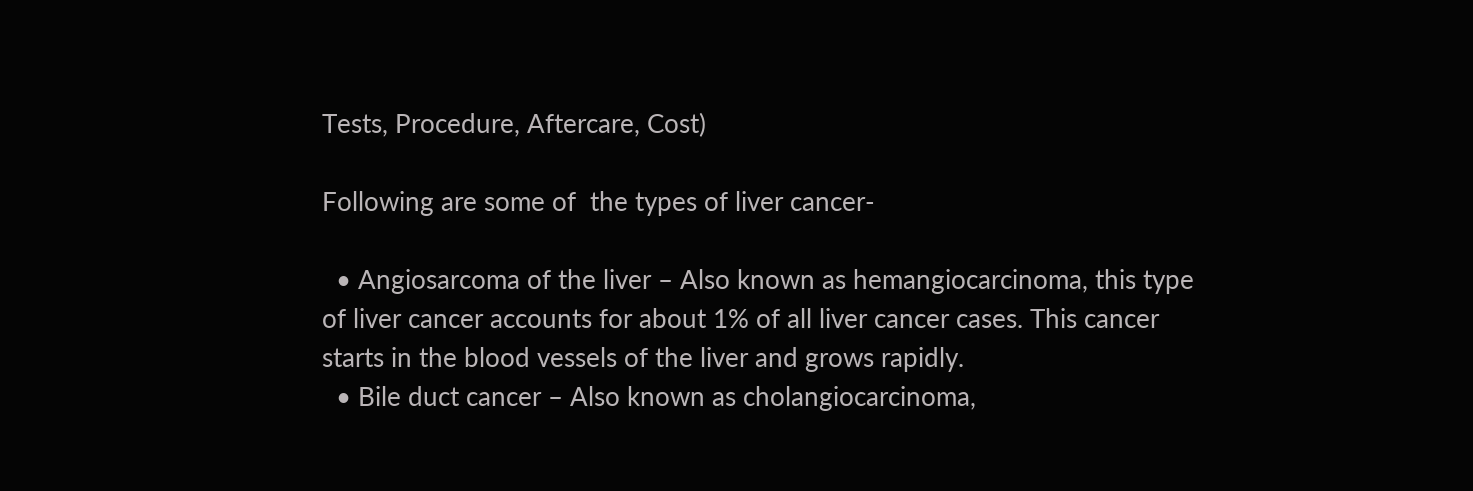Tests, Procedure, Aftercare, Cost)

Following are some of  the types of liver cancer-

  • Angiosarcoma of the liver – Also known as hemangiocarcinoma, this type of liver cancer accounts for about 1% of all liver cancer cases. This cancer starts in the blood vessels of the liver and grows rapidly.
  • Bile duct cancer – Also known as cholangiocarcinoma,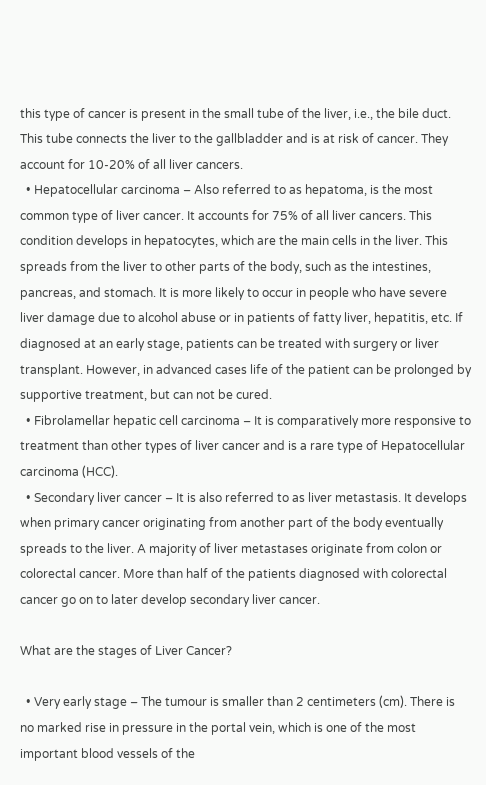this type of cancer is present in the small tube of the liver, i.e., the bile duct. This tube connects the liver to the gallbladder and is at risk of cancer. They account for 10-20% of all liver cancers.
  • Hepatocellular carcinoma – Also referred to as hepatoma, is the most common type of liver cancer. It accounts for 75% of all liver cancers. This condition develops in hepatocytes, which are the main cells in the liver. This spreads from the liver to other parts of the body, such as the intestines, pancreas, and stomach. It is more likely to occur in people who have severe liver damage due to alcohol abuse or in patients of fatty liver, hepatitis, etc. If diagnosed at an early stage, patients can be treated with surgery or liver transplant. However, in advanced cases life of the patient can be prolonged by supportive treatment, but can not be cured.
  • Fibrolamellar hepatic cell carcinoma – It is comparatively more responsive to treatment than other types of liver cancer and is a rare type of Hepatocellular carcinoma (HCC).
  • Secondary liver cancer – It is also referred to as liver metastasis. It develops when primary cancer originating from another part of the body eventually spreads to the liver. A majority of liver metastases originate from colon or colorectal cancer. More than half of the patients diagnosed with colorectal cancer go on to later develop secondary liver cancer.

What are the stages of Liver Cancer?

  • Very early stage – The tumour is smaller than 2 centimeters (cm). There is no marked rise in pressure in the portal vein, which is one of the most important blood vessels of the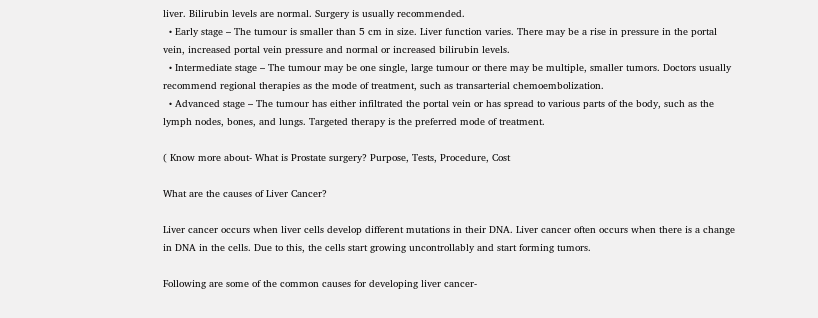liver. Bilirubin levels are normal. Surgery is usually recommended.
  • Early stage – The tumour is smaller than 5 cm in size. Liver function varies. There may be a rise in pressure in the portal vein, increased portal vein pressure and normal or increased bilirubin levels.
  • Intermediate stage – The tumour may be one single, large tumour or there may be multiple, smaller tumors. Doctors usually recommend regional therapies as the mode of treatment, such as transarterial chemoembolization.
  • Advanced stage – The tumour has either infiltrated the portal vein or has spread to various parts of the body, such as the lymph nodes, bones, and lungs. Targeted therapy is the preferred mode of treatment.

( Know more about- What is Prostate surgery? Purpose, Tests, Procedure, Cost

What are the causes of Liver Cancer?

Liver cancer occurs when liver cells develop different mutations in their DNA. Liver cancer often occurs when there is a change in DNA in the cells. Due to this, the cells start growing uncontrollably and start forming tumors.

Following are some of the common causes for developing liver cancer-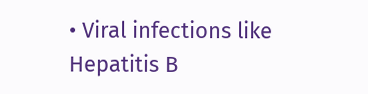• Viral infections like Hepatitis B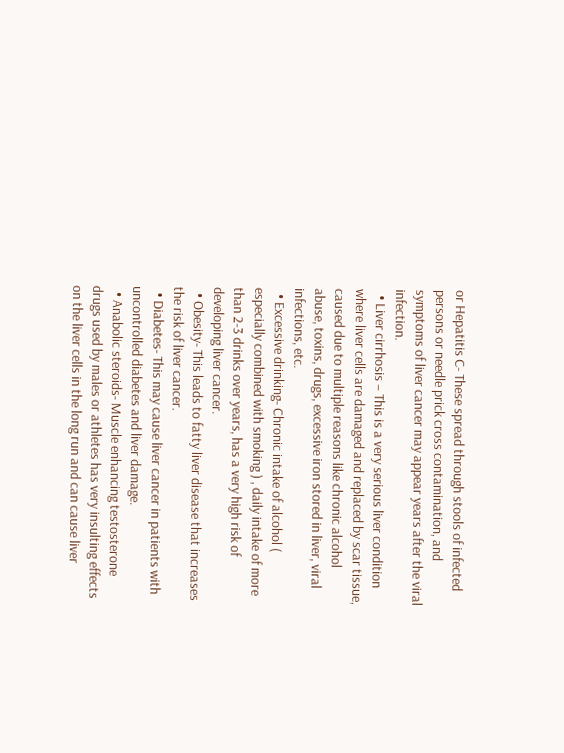or Hepatitis C- These spread through stools of infected persons or needle prick cross contamination, and symptoms of liver cancer may appear years after the viral infection.
  • Liver cirrhosis – This is a very serious liver condition where liver cells are damaged and replaced by scar tissue, caused due to multiple reasons like chronic alcohol abuse, toxins, drugs, excessive iron stored in liver, viral infections, etc.
  • Excessive drinking- Chronic intake of alcohol ( especially combined with smoking ) , daily intake of more than 2-3 drinks over years, has a very high risk of developing liver cancer.
  • Obesity- This leads to fatty liver disease that increases the risk of liver cancer.
  • Diabetes- This may cause liver cancer in patients with uncontrolled diabetes and liver damage.
  • Anabolic steroids- Muscle enhancing testosterone drugs used by males or athletes has very insulting effects on the liver cells in the long run and can cause liver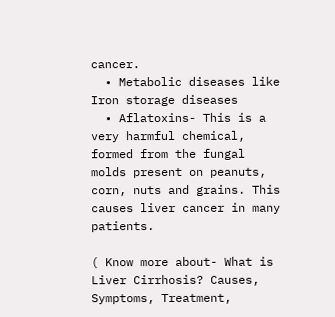cancer.
  • Metabolic diseases like Iron storage diseases
  • Aflatoxins- This is a very harmful chemical, formed from the fungal molds present on peanuts, corn, nuts and grains. This causes liver cancer in many patients.

( Know more about- What is Liver Cirrhosis? Causes, Symptoms, Treatment,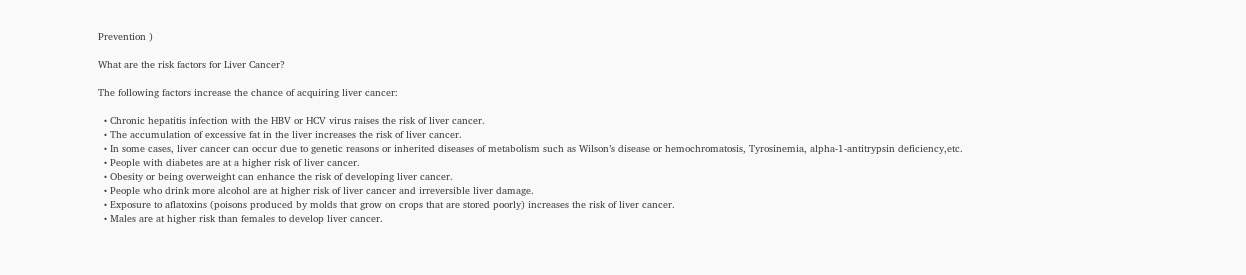Prevention )

What are the risk factors for Liver Cancer?

The following factors increase the chance of acquiring liver cancer:

  • Chronic hepatitis infection with the HBV or HCV virus raises the risk of liver cancer.
  • The accumulation of excessive fat in the liver increases the risk of liver cancer.
  • In some cases, liver cancer can occur due to genetic reasons or inherited diseases of metabolism such as Wilson’s disease or hemochromatosis, Tyrosinemia, alpha-1-antitrypsin deficiency,etc.
  • People with diabetes are at a higher risk of liver cancer.
  • Obesity or being overweight can enhance the risk of developing liver cancer.
  • People who drink more alcohol are at higher risk of liver cancer and irreversible liver damage.
  • Exposure to aflatoxins (poisons produced by molds that grow on crops that are stored poorly) increases the risk of liver cancer.
  • Males are at higher risk than females to develop liver cancer.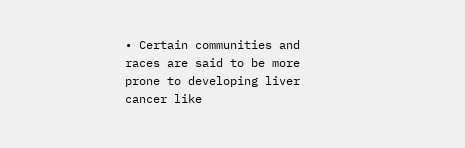• Certain communities and races are said to be more prone to developing liver cancer like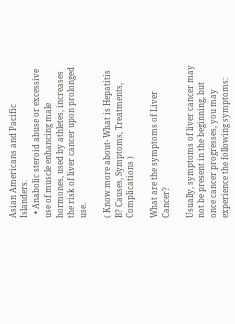Asian Americans and Pacific Islanders.
  • Anabolic steroid abuse or excessive use of muscle enhancing male hormones, used by athletes, increases the risk of liver cancer upon prolonged use.

( Know more about- What is Hepatitis B? Causes, Symptoms, Treatments, Complications )

What are the symptoms of Liver Cancer?

Usually, symptoms of liver cancer may not be present in the beginning, but once cancer progresses, you may experience the following symptoms: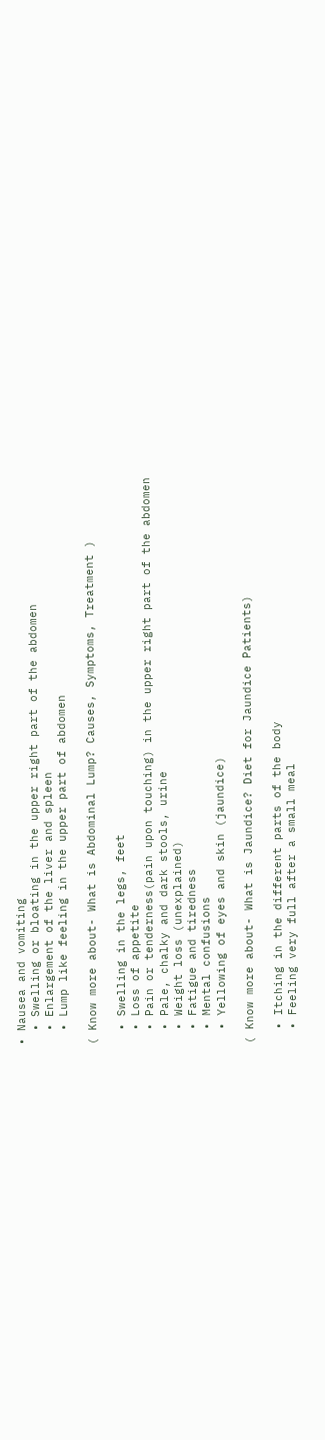• Nausea and vomiting
  • Swelling or bloating in the upper right part of the abdomen
  • Enlargement of the liver and spleen
  • Lump like feeling in the upper part of abdomen

( Know more about- What is Abdominal Lump? Causes, Symptoms, Treatment )

  • Swelling in the legs, feet
  • Loss of appetite
  • Pain or tenderness(pain upon touching) in the upper right part of the abdomen
  • Pale, chalky and dark stools, urine
  • Weight loss (unexplained)
  • Fatigue and tiredness
  • Mental confusions
  • Yellowing of eyes and skin (jaundice)

( Know more about- What is Jaundice? Diet for Jaundice Patients)

  • Itching in the different parts of the body
  • Feeling very full after a small meal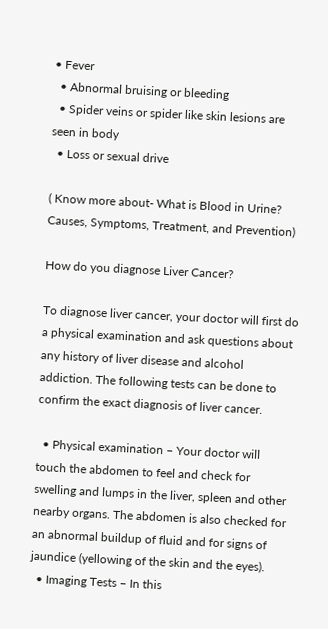• Fever
  • Abnormal bruising or bleeding
  • Spider veins or spider like skin lesions are seen in body
  • Loss or sexual drive

( Know more about- What is Blood in Urine? Causes, Symptoms, Treatment, and Prevention)

How do you diagnose Liver Cancer?

To diagnose liver cancer, your doctor will first do a physical examination and ask questions about any history of liver disease and alcohol addiction. The following tests can be done to confirm the exact diagnosis of liver cancer.

  • Physical examination – Your doctor will touch the abdomen to feel and check for swelling and lumps in the liver, spleen and other nearby organs. The abdomen is also checked for an abnormal buildup of fluid and for signs of jaundice (yellowing of the skin and the eyes).
  • Imaging Tests – In this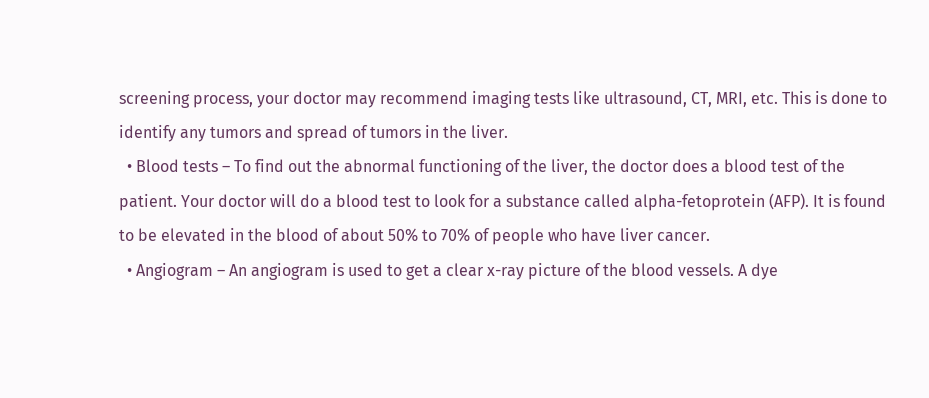screening process, your doctor may recommend imaging tests like ultrasound, CT, MRI, etc. This is done to identify any tumors and spread of tumors in the liver.
  • Blood tests – To find out the abnormal functioning of the liver, the doctor does a blood test of the patient. Your doctor will do a blood test to look for a substance called alpha-fetoprotein (AFP). It is found to be elevated in the blood of about 50% to 70% of people who have liver cancer.
  • Angiogram – An angiogram is used to get a clear x-ray picture of the blood vessels. A dye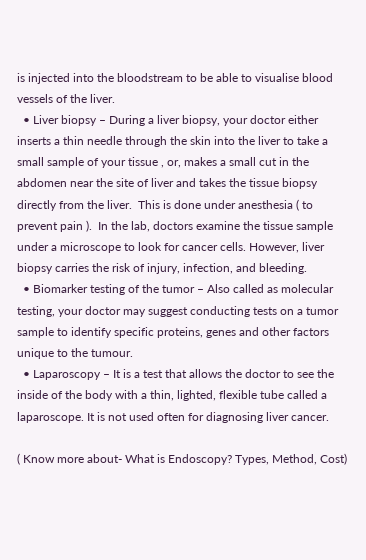is injected into the bloodstream to be able to visualise blood vessels of the liver.
  • Liver biopsy – During a liver biopsy, your doctor either inserts a thin needle through the skin into the liver to take a small sample of your tissue , or, makes a small cut in the abdomen near the site of liver and takes the tissue biopsy directly from the liver.  This is done under anesthesia ( to prevent pain ).  In the lab, doctors examine the tissue sample under a microscope to look for cancer cells. However, liver biopsy carries the risk of injury, infection, and bleeding.
  • Biomarker testing of the tumor – Also called as molecular testing, your doctor may suggest conducting tests on a tumor sample to identify specific proteins, genes and other factors unique to the tumour.
  • Laparoscopy – It is a test that allows the doctor to see the inside of the body with a thin, lighted, flexible tube called a laparoscope. It is not used often for diagnosing liver cancer.

( Know more about- What is Endoscopy? Types, Method, Cost)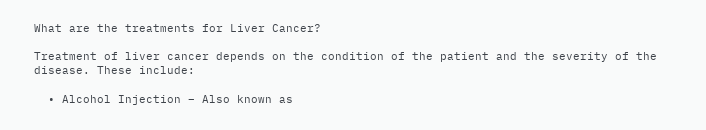What are the treatments for Liver Cancer?

Treatment of liver cancer depends on the condition of the patient and the severity of the disease. These include:

  • Alcohol Injection – Also known as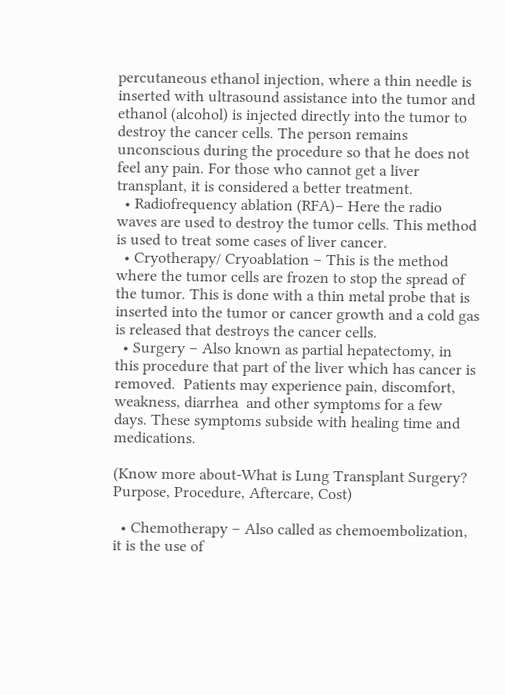percutaneous ethanol injection, where a thin needle is inserted with ultrasound assistance into the tumor and ethanol (alcohol) is injected directly into the tumor to destroy the cancer cells. The person remains unconscious during the procedure so that he does not feel any pain. For those who cannot get a liver transplant, it is considered a better treatment.
  • Radiofrequency ablation (RFA)– Here the radio waves are used to destroy the tumor cells. This method is used to treat some cases of liver cancer.
  • Cryotherapy/ Cryoablation – This is the method where the tumor cells are frozen to stop the spread of the tumor. This is done with a thin metal probe that is inserted into the tumor or cancer growth and a cold gas is released that destroys the cancer cells.
  • Surgery – Also known as partial hepatectomy, in this procedure that part of the liver which has cancer is removed.  Patients may experience pain, discomfort, weakness, diarrhea  and other symptoms for a few days. These symptoms subside with healing time and medications.

(Know more about-What is Lung Transplant Surgery? Purpose, Procedure, Aftercare, Cost)

  • Chemotherapy – Also called as chemoembolization, it is the use of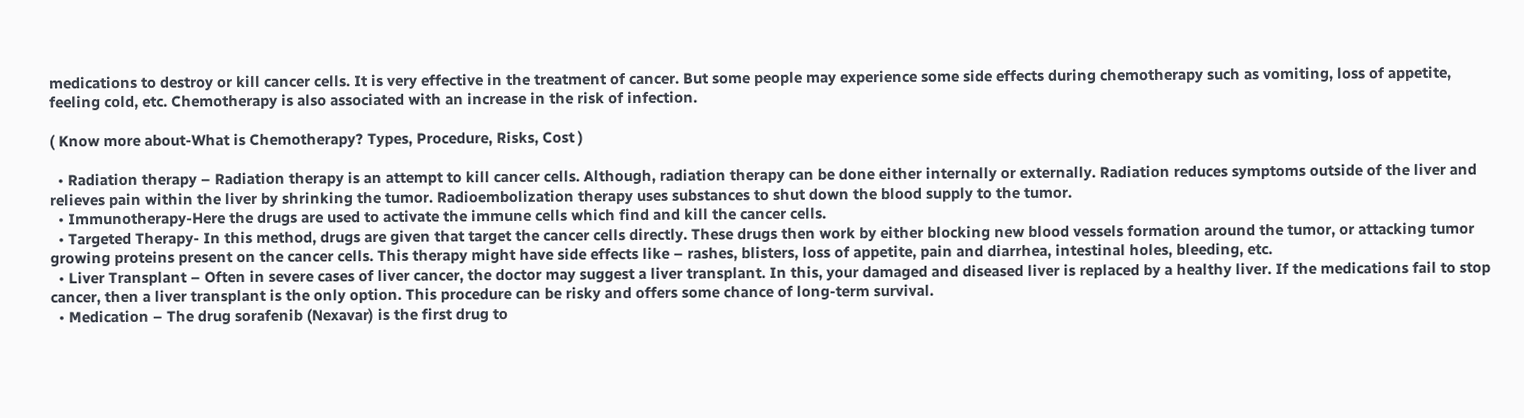medications to destroy or kill cancer cells. It is very effective in the treatment of cancer. But some people may experience some side effects during chemotherapy such as vomiting, loss of appetite, feeling cold, etc. Chemotherapy is also associated with an increase in the risk of infection.

( Know more about-What is Chemotherapy? Types, Procedure, Risks, Cost )

  • Radiation therapy – Radiation therapy is an attempt to kill cancer cells. Although, radiation therapy can be done either internally or externally. Radiation reduces symptoms outside of the liver and relieves pain within the liver by shrinking the tumor. Radioembolization therapy uses substances to shut down the blood supply to the tumor.
  • Immunotherapy-Here the drugs are used to activate the immune cells which find and kill the cancer cells.
  • Targeted Therapy- In this method, drugs are given that target the cancer cells directly. These drugs then work by either blocking new blood vessels formation around the tumor, or attacking tumor growing proteins present on the cancer cells. This therapy might have side effects like – rashes, blisters, loss of appetite, pain and diarrhea, intestinal holes, bleeding, etc.
  • Liver Transplant – Often in severe cases of liver cancer, the doctor may suggest a liver transplant. In this, your damaged and diseased liver is replaced by a healthy liver. If the medications fail to stop cancer, then a liver transplant is the only option. This procedure can be risky and offers some chance of long-term survival.
  • Medication – The drug sorafenib (Nexavar) is the first drug to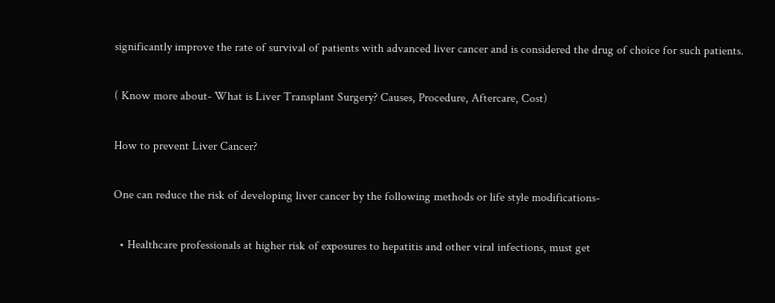significantly improve the rate of survival of patients with advanced liver cancer and is considered the drug of choice for such patients.

( Know more about- What is Liver Transplant Surgery? Causes, Procedure, Aftercare, Cost)

How to prevent Liver Cancer?

One can reduce the risk of developing liver cancer by the following methods or life style modifications-

  • Healthcare professionals at higher risk of exposures to hepatitis and other viral infections, must get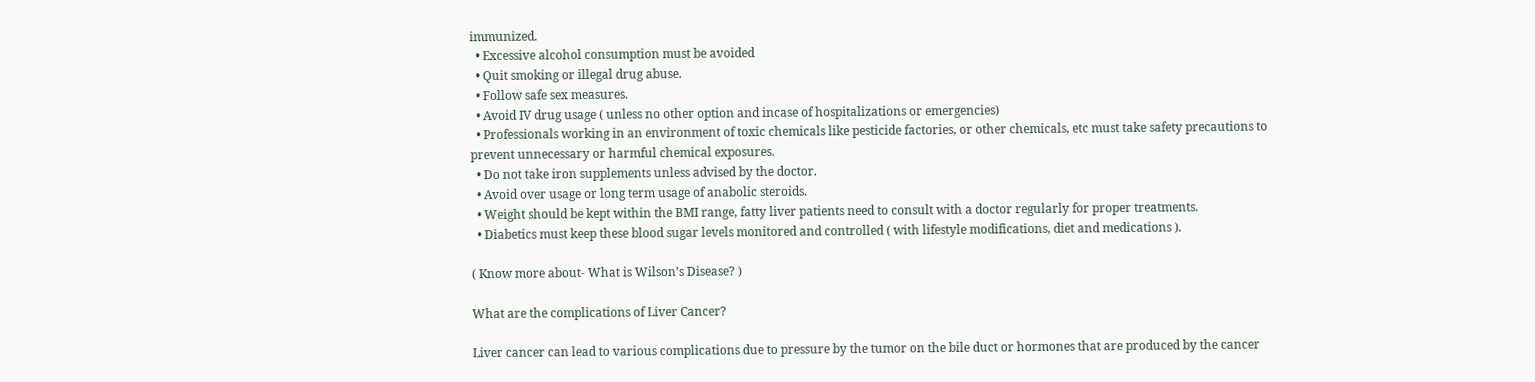immunized.
  • Excessive alcohol consumption must be avoided
  • Quit smoking or illegal drug abuse.
  • Follow safe sex measures.
  • Avoid IV drug usage ( unless no other option and incase of hospitalizations or emergencies)
  • Professionals working in an environment of toxic chemicals like pesticide factories, or other chemicals, etc must take safety precautions to prevent unnecessary or harmful chemical exposures.
  • Do not take iron supplements unless advised by the doctor.
  • Avoid over usage or long term usage of anabolic steroids.
  • Weight should be kept within the BMI range, fatty liver patients need to consult with a doctor regularly for proper treatments.
  • Diabetics must keep these blood sugar levels monitored and controlled ( with lifestyle modifications, diet and medications ).

( Know more about- What is Wilson’s Disease? )

What are the complications of Liver Cancer?

Liver cancer can lead to various complications due to pressure by the tumor on the bile duct or hormones that are produced by the cancer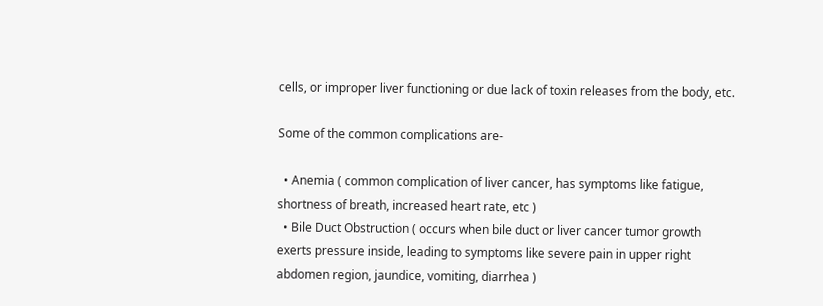cells, or improper liver functioning or due lack of toxin releases from the body, etc.

Some of the common complications are-

  • Anemia ( common complication of liver cancer, has symptoms like fatigue, shortness of breath, increased heart rate, etc )
  • Bile Duct Obstruction ( occurs when bile duct or liver cancer tumor growth exerts pressure inside, leading to symptoms like severe pain in upper right abdomen region, jaundice, vomiting, diarrhea )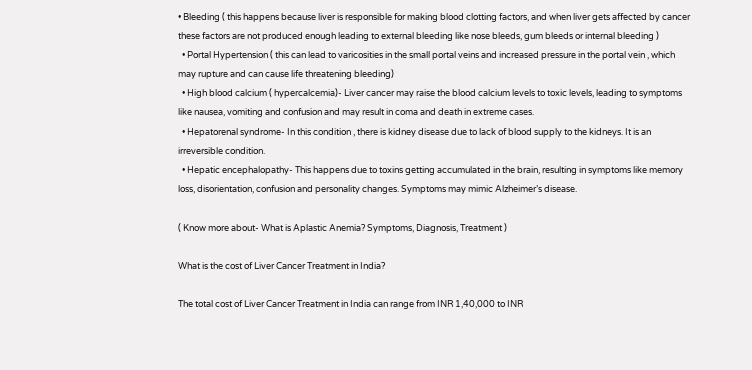• Bleeding ( this happens because liver is responsible for making blood clotting factors, and when liver gets affected by cancer these factors are not produced enough leading to external bleeding like nose bleeds, gum bleeds or internal bleeding )
  • Portal Hypertension ( this can lead to varicosities in the small portal veins and increased pressure in the portal vein , which may rupture and can cause life threatening bleeding)
  • High blood calcium ( hypercalcemia)- Liver cancer may raise the blood calcium levels to toxic levels, leading to symptoms like nausea, vomiting and confusion and may result in coma and death in extreme cases.
  • Hepatorenal syndrome- In this condition , there is kidney disease due to lack of blood supply to the kidneys. It is an irreversible condition.
  • Hepatic encephalopathy- This happens due to toxins getting accumulated in the brain, resulting in symptoms like memory loss, disorientation, confusion and personality changes. Symptoms may mimic Alzheimer’s disease.

( Know more about- What is Aplastic Anemia? Symptoms, Diagnosis, Treatment )

What is the cost of Liver Cancer Treatment in India?

The total cost of Liver Cancer Treatment in India can range from INR 1,40,000 to INR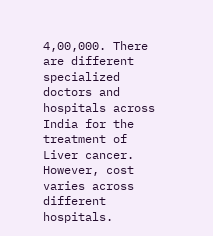4,00,000. There are different specialized doctors and hospitals across India for the treatment of Liver cancer. However, cost varies across different hospitals.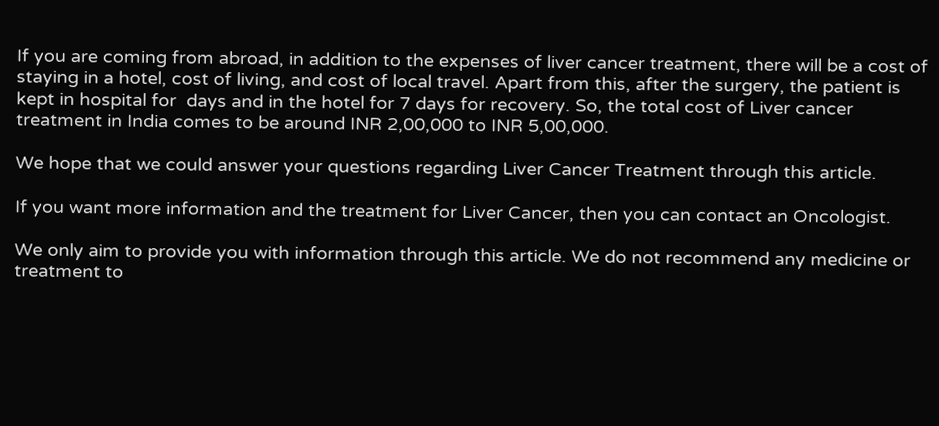If you are coming from abroad, in addition to the expenses of liver cancer treatment, there will be a cost of staying in a hotel, cost of living, and cost of local travel. Apart from this, after the surgery, the patient is kept in hospital for  days and in the hotel for 7 days for recovery. So, the total cost of Liver cancer treatment in India comes to be around INR 2,00,000 to INR 5,00,000.

We hope that we could answer your questions regarding Liver Cancer Treatment through this article.

If you want more information and the treatment for Liver Cancer, then you can contact an Oncologist.

We only aim to provide you with information through this article. We do not recommend any medicine or treatment to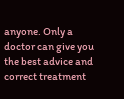anyone. Only a doctor can give you the best advice and correct treatment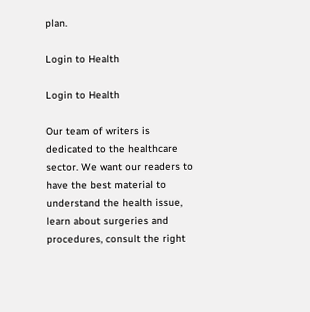plan.

Login to Health

Login to Health

Our team of writers is dedicated to the healthcare sector. We want our readers to have the best material to understand the health issue, learn about surgeries and procedures, consult the right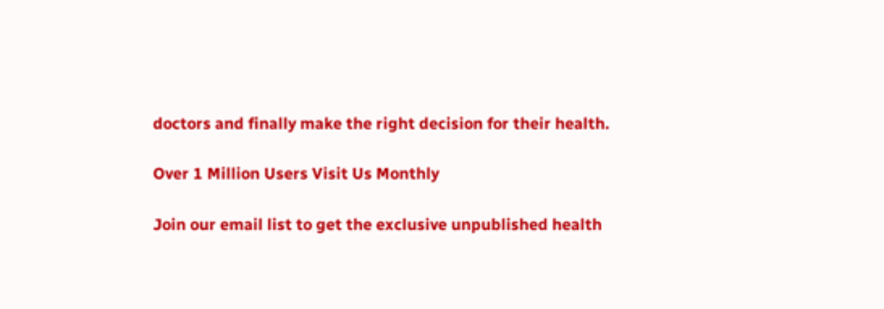doctors and finally make the right decision for their health.

Over 1 Million Users Visit Us Monthly

Join our email list to get the exclusive unpublished health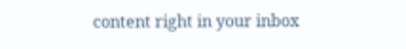content right in your inbox